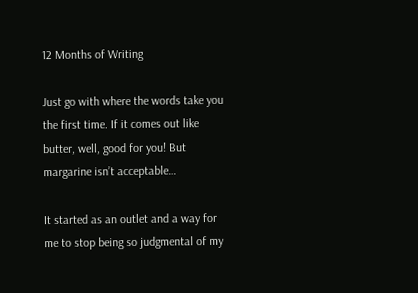12 Months of Writing

Just go with where the words take you the first time. If it comes out like butter, well, good for you! But margarine isn’t acceptable…

It started as an outlet and a way for me to stop being so judgmental of my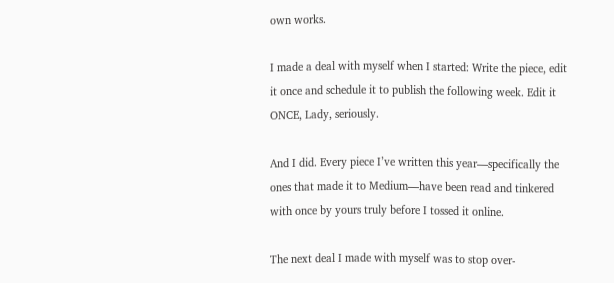own works.

I made a deal with myself when I started: Write the piece, edit it once and schedule it to publish the following week. Edit it ONCE, Lady, seriously.

And I did. Every piece I’ve written this year—specifically the ones that made it to Medium—have been read and tinkered with once by yours truly before I tossed it online.

The next deal I made with myself was to stop over-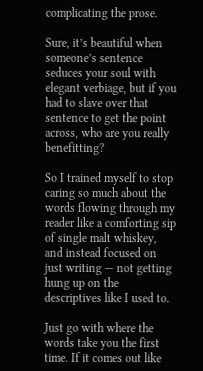complicating the prose.

Sure, it’s beautiful when someone’s sentence seduces your soul with elegant verbiage, but if you had to slave over that sentence to get the point across, who are you really benefitting?

So I trained myself to stop caring so much about the words flowing through my reader like a comforting sip of single malt whiskey, and instead focused on just writing — not getting hung up on the descriptives like I used to.

Just go with where the words take you the first time. If it comes out like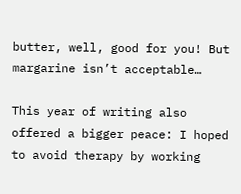butter, well, good for you! But margarine isn’t acceptable…

This year of writing also offered a bigger peace: I hoped to avoid therapy by working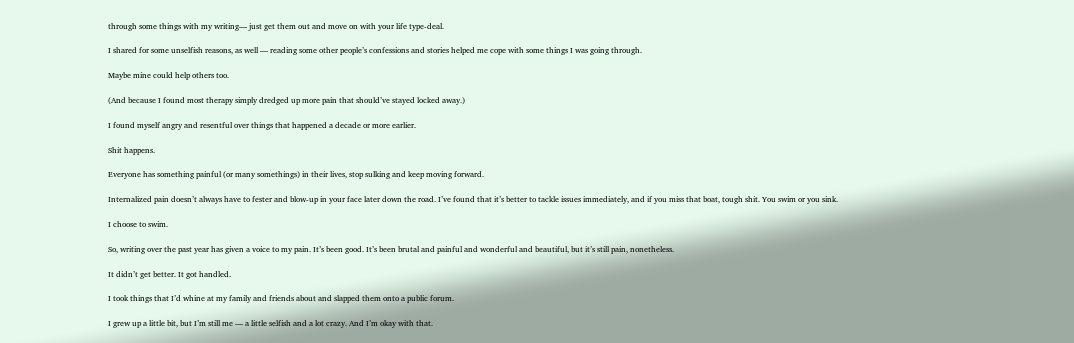through some things with my writing— just get them out and move on with your life type-deal.

I shared for some unselfish reasons, as well — reading some other people’s confessions and stories helped me cope with some things I was going through.

Maybe mine could help others too.

(And because I found most therapy simply dredged up more pain that should’ve stayed locked away.)

I found myself angry and resentful over things that happened a decade or more earlier.

Shit happens.

Everyone has something painful (or many somethings) in their lives, stop sulking and keep moving forward.

Internalized pain doesn’t always have to fester and blow-up in your face later down the road. I’ve found that it’s better to tackle issues immediately, and if you miss that boat, tough shit. You swim or you sink.

I choose to swim.

So, writing over the past year has given a voice to my pain. It’s been good. It’s been brutal and painful and wonderful and beautiful, but it’s still pain, nonetheless.

It didn’t get better. It got handled.

I took things that I’d whine at my family and friends about and slapped them onto a public forum.

I grew up a little bit, but I’m still me — a little selfish and a lot crazy. And I’m okay with that.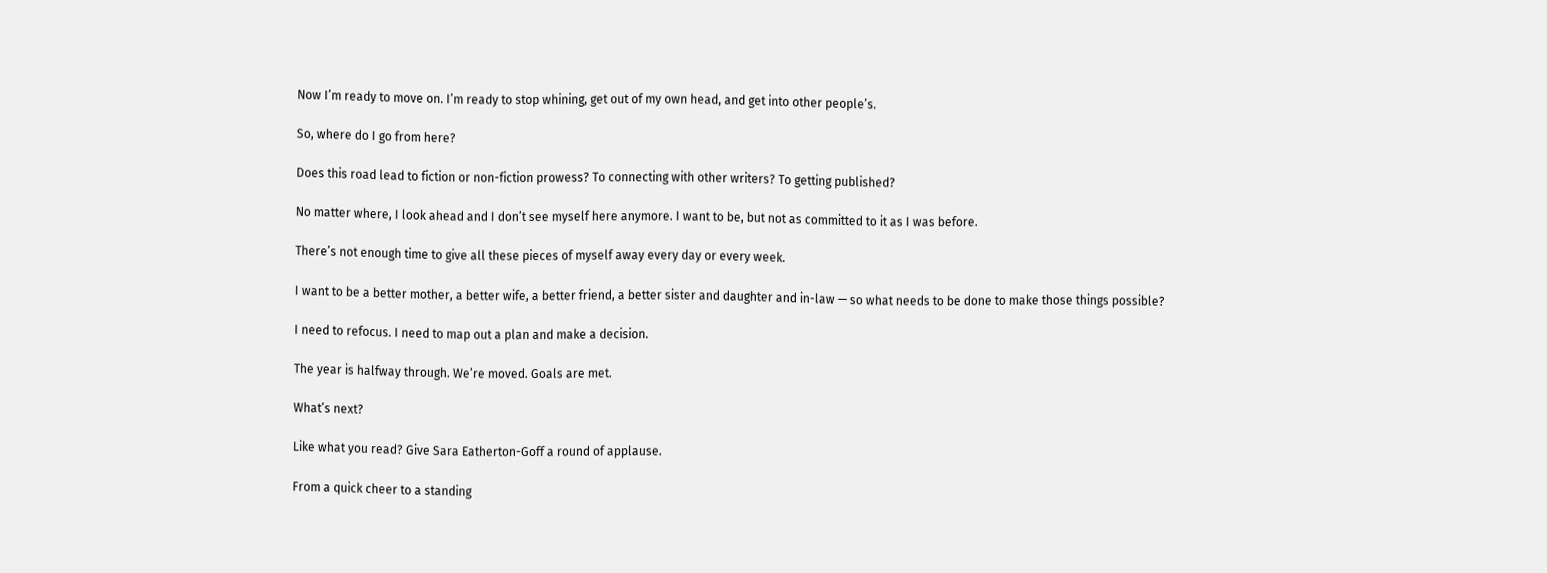Now I’m ready to move on. I’m ready to stop whining, get out of my own head, and get into other people’s.

So, where do I go from here?

Does this road lead to fiction or non-fiction prowess? To connecting with other writers? To getting published?

No matter where, I look ahead and I don’t see myself here anymore. I want to be, but not as committed to it as I was before.

There’s not enough time to give all these pieces of myself away every day or every week.

I want to be a better mother, a better wife, a better friend, a better sister and daughter and in-law — so what needs to be done to make those things possible?

I need to refocus. I need to map out a plan and make a decision.

The year is halfway through. We’re moved. Goals are met.

What’s next?

Like what you read? Give Sara Eatherton-Goff a round of applause.

From a quick cheer to a standing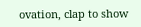ovation, clap to show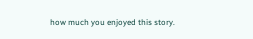how much you enjoyed this story.